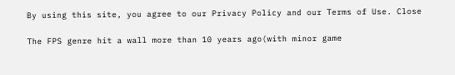By using this site, you agree to our Privacy Policy and our Terms of Use. Close

The FPS genre hit a wall more than 10 years ago(with minor game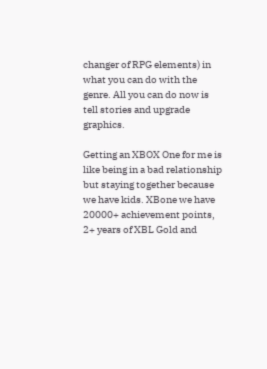changer of RPG elements) in what you can do with the genre. All you can do now is tell stories and upgrade graphics.

Getting an XBOX One for me is like being in a bad relationship but staying together because we have kids. XBone we have 20000+ achievement points, 2+ years of XBL Gold and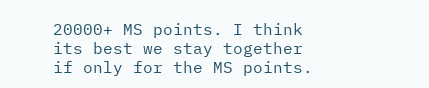20000+ MS points. I think its best we stay together if only for the MS points.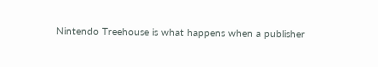Nintendo Treehouse is what happens when a publisher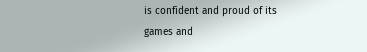is confident and proud of its games and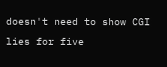doesn't need to show CGI lies for five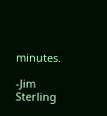minutes.

-Jim Sterling